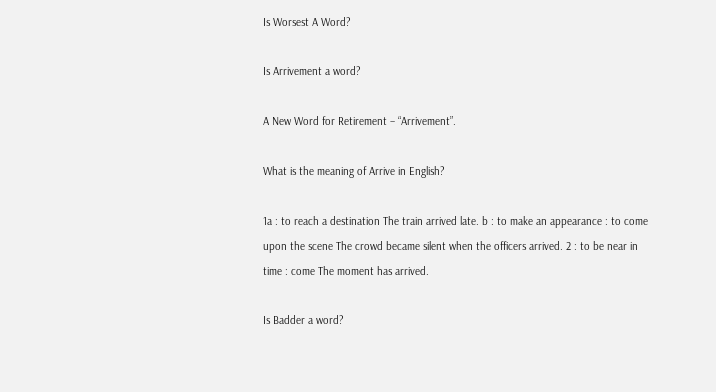Is Worsest A Word?

Is Arrivement a word?

A New Word for Retirement – “Arrivement”.

What is the meaning of Arrive in English?

1a : to reach a destination The train arrived late. b : to make an appearance : to come upon the scene The crowd became silent when the officers arrived. 2 : to be near in time : come The moment has arrived.

Is Badder a word?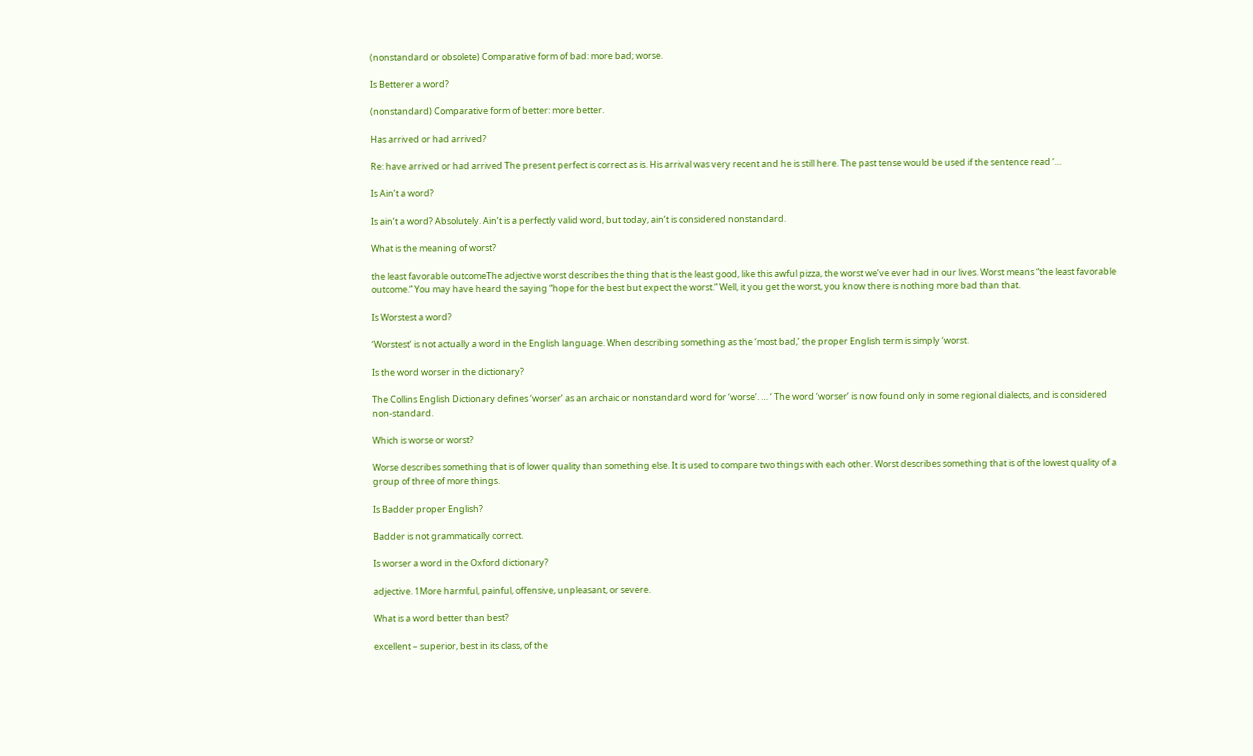(nonstandard or obsolete) Comparative form of bad: more bad; worse.

Is Betterer a word?

(nonstandard) Comparative form of better: more better.

Has arrived or had arrived?

Re: have arrived or had arrived The present perfect is correct as is. His arrival was very recent and he is still here. The past tense would be used if the sentence read ‘…

Is Ain’t a word?

Is ain’t a word? Absolutely. Ain’t is a perfectly valid word, but today, ain’t is considered nonstandard.

What is the meaning of worst?

the least favorable outcomeThe adjective worst describes the thing that is the least good, like this awful pizza, the worst we’ve ever had in our lives. Worst means “the least favorable outcome.” You may have heard the saying “hope for the best but expect the worst.” Well, it you get the worst, you know there is nothing more bad than that.

Is Worstest a word?

‘Worstest’ is not actually a word in the English language. When describing something as the ‘most bad,’ the proper English term is simply ‘worst.

Is the word worser in the dictionary?

The Collins English Dictionary defines ‘worser’ as an archaic or nonstandard word for ‘worse’. … ‘ The word ‘worser’ is now found only in some regional dialects, and is considered non-standard.

Which is worse or worst?

Worse describes something that is of lower quality than something else. It is used to compare two things with each other. Worst describes something that is of the lowest quality of a group of three of more things.

Is Badder proper English?

Badder is not grammatically correct.

Is worser a word in the Oxford dictionary?

adjective. 1More harmful, painful, offensive, unpleasant, or severe.

What is a word better than best?

excellent – superior, best in its class, of the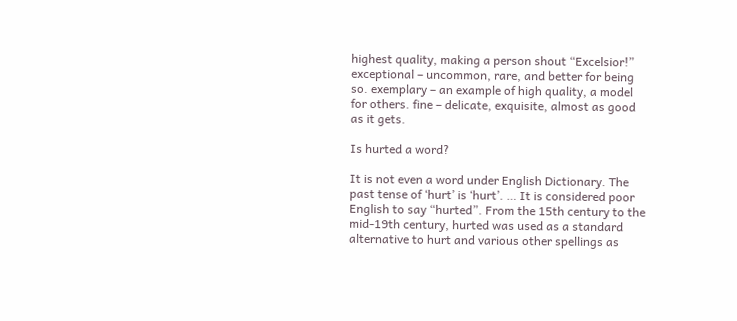highest quality, making a person shout “Excelsior!” exceptional – uncommon, rare, and better for being so. exemplary – an example of high quality, a model for others. fine – delicate, exquisite, almost as good as it gets.

Is hurted a word?

It is not even a word under English Dictionary. The past tense of ‘hurt’ is ‘hurt’. … It is considered poor English to say “hurted”. From the 15th century to the mid-19th century, hurted was used as a standard alternative to hurt and various other spellings as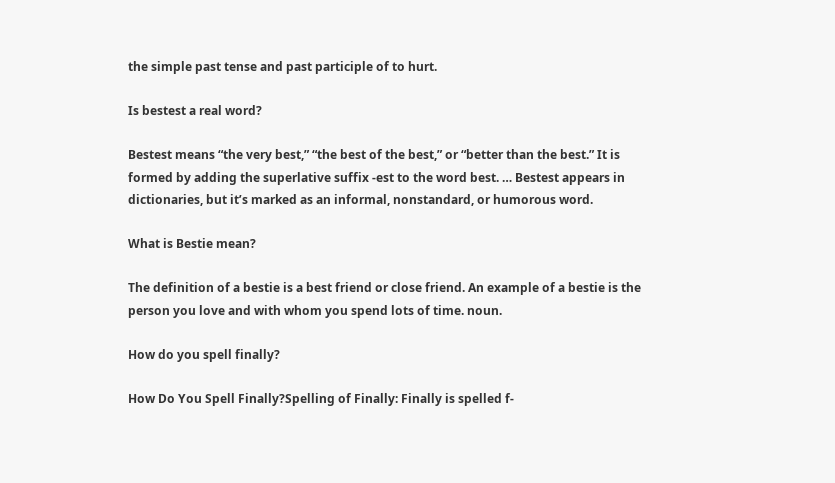the simple past tense and past participle of to hurt.

Is bestest a real word?

Bestest means “the very best,” “the best of the best,” or “better than the best.” It is formed by adding the superlative suffix -est to the word best. … Bestest appears in dictionaries, but it’s marked as an informal, nonstandard, or humorous word.

What is Bestie mean?

The definition of a bestie is a best friend or close friend. An example of a bestie is the person you love and with whom you spend lots of time. noun.

How do you spell finally?

How Do You Spell Finally?Spelling of Finally: Finally is spelled f-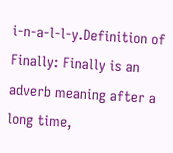i-n-a-l-l-y.Definition of Finally: Finally is an adverb meaning after a long time,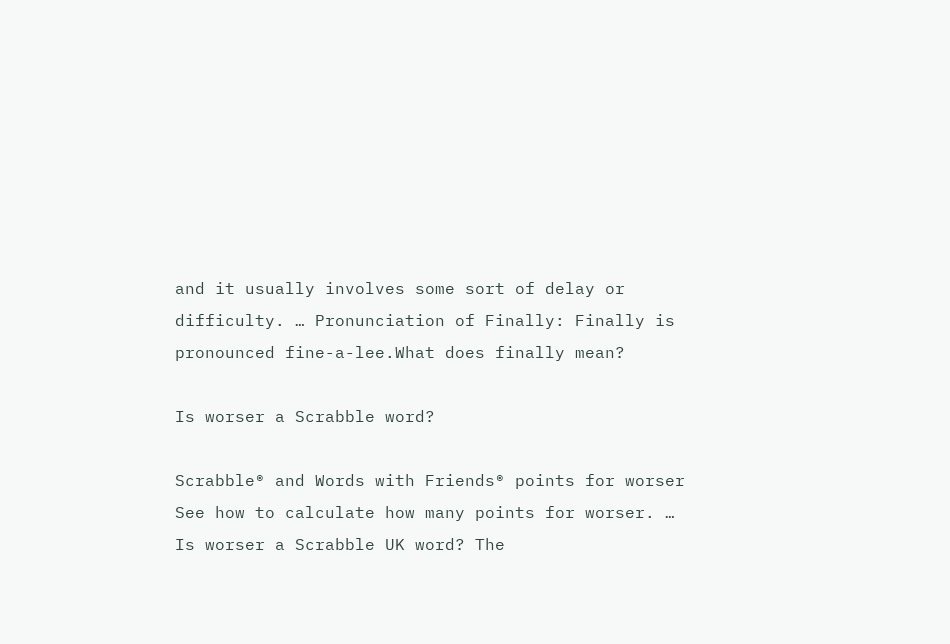and it usually involves some sort of delay or difficulty. … Pronunciation of Finally: Finally is pronounced fine-a-lee.What does finally mean?

Is worser a Scrabble word?

Scrabble® and Words with Friends® points for worser See how to calculate how many points for worser. … Is worser a Scrabble UK word? The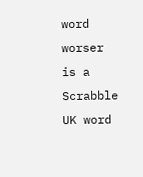word worser is a Scrabble UK word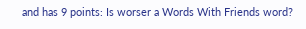and has 9 points: Is worser a Words With Friends word?